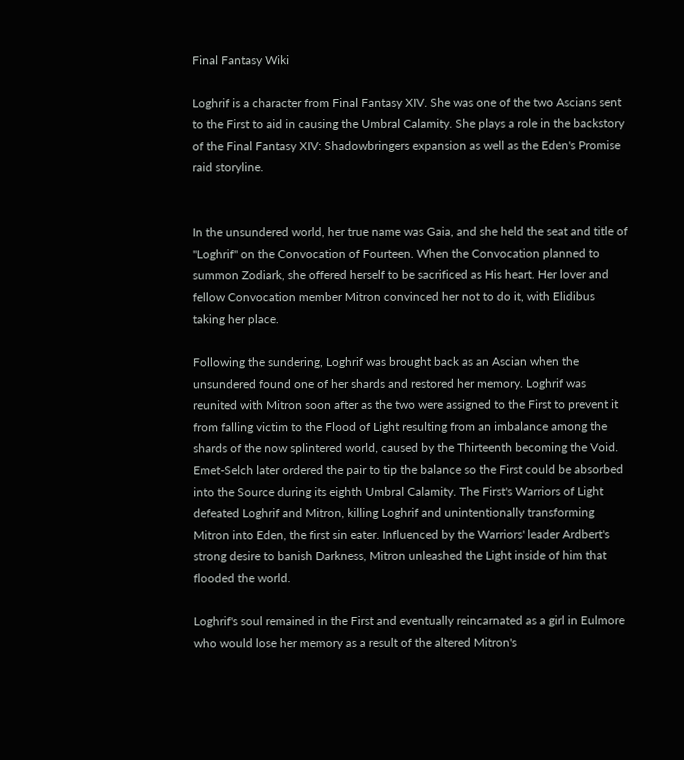Final Fantasy Wiki

Loghrif is a character from Final Fantasy XIV. She was one of the two Ascians sent to the First to aid in causing the Umbral Calamity. She plays a role in the backstory of the Final Fantasy XIV: Shadowbringers expansion as well as the Eden's Promise raid storyline.


In the unsundered world, her true name was Gaia, and she held the seat and title of "Loghrif" on the Convocation of Fourteen. When the Convocation planned to summon Zodiark, she offered herself to be sacrificed as His heart. Her lover and fellow Convocation member Mitron convinced her not to do it, with Elidibus taking her place.

Following the sundering, Loghrif was brought back as an Ascian when the unsundered found one of her shards and restored her memory. Loghrif was reunited with Mitron soon after as the two were assigned to the First to prevent it from falling victim to the Flood of Light resulting from an imbalance among the shards of the now splintered world, caused by the Thirteenth becoming the Void. Emet-Selch later ordered the pair to tip the balance so the First could be absorbed into the Source during its eighth Umbral Calamity. The First's Warriors of Light defeated Loghrif and Mitron, killing Loghrif and unintentionally transforming Mitron into Eden, the first sin eater. Influenced by the Warriors' leader Ardbert's strong desire to banish Darkness, Mitron unleashed the Light inside of him that flooded the world.

Loghrif's soul remained in the First and eventually reincarnated as a girl in Eulmore who would lose her memory as a result of the altered Mitron's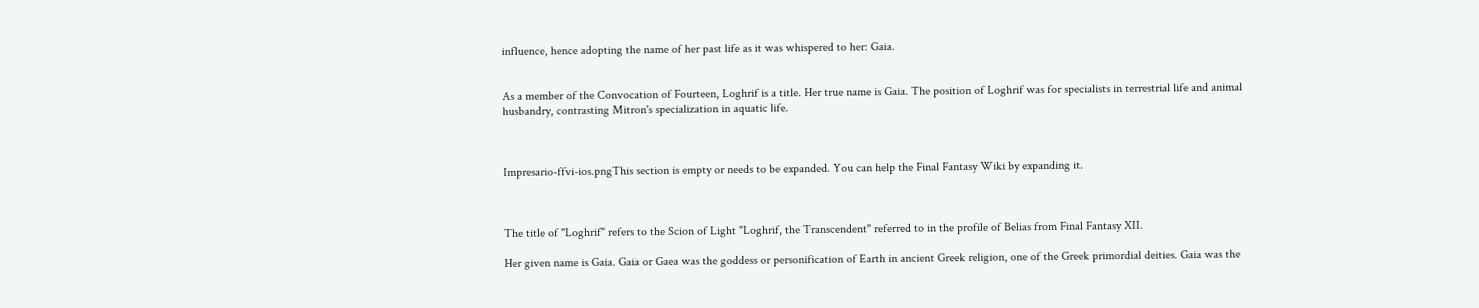influence, hence adopting the name of her past life as it was whispered to her: Gaia.


As a member of the Convocation of Fourteen, Loghrif is a title. Her true name is Gaia. The position of Loghrif was for specialists in terrestrial life and animal husbandry, contrasting Mitron's specialization in aquatic life.



Impresario-ffvi-ios.pngThis section is empty or needs to be expanded. You can help the Final Fantasy Wiki by expanding it.



The title of "Loghrif" refers to the Scion of Light "Loghrif, the Transcendent" referred to in the profile of Belias from Final Fantasy XII.

Her given name is Gaia. Gaia or Gaea was the goddess or personification of Earth in ancient Greek religion, one of the Greek primordial deities. Gaia was the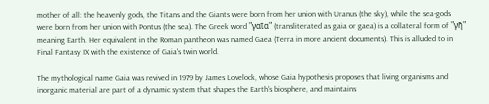mother of all: the heavenly gods, the Titans and the Giants were born from her union with Uranus (the sky), while the sea-gods were born from her union with Pontus (the sea). The Greek word "γαῖα" (transliterated as gaia or gaea) is a collateral form of "γῆ" meaning Earth. Her equivalent in the Roman pantheon was named Gaea (Terra in more ancient documents). This is alluded to in Final Fantasy IX with the existence of Gaia's twin world.

The mythological name Gaia was revived in 1979 by James Lovelock, whose Gaia hypothesis proposes that living organisms and inorganic material are part of a dynamic system that shapes the Earth's biosphere, and maintains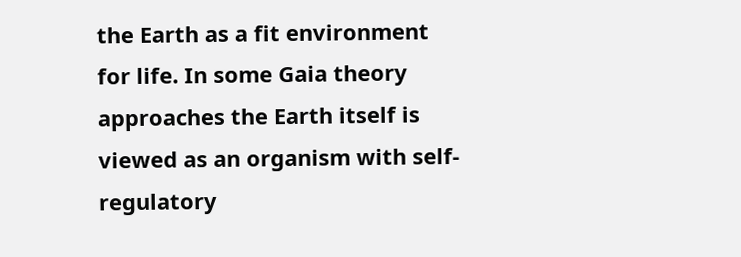the Earth as a fit environment for life. In some Gaia theory approaches the Earth itself is viewed as an organism with self-regulatory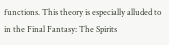functions. This theory is especially alluded to in the Final Fantasy: The Spirits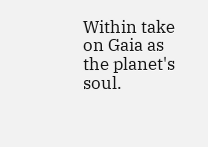Within take on Gaia as the planet's soul.